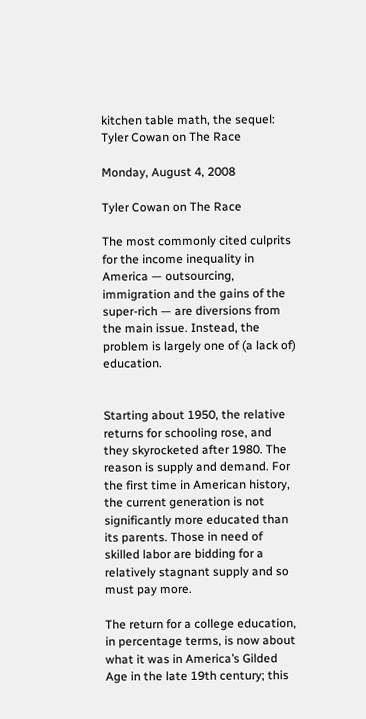kitchen table math, the sequel: Tyler Cowan on The Race

Monday, August 4, 2008

Tyler Cowan on The Race

The most commonly cited culprits for the income inequality in America — outsourcing, immigration and the gains of the super-rich — are diversions from the main issue. Instead, the problem is largely one of (a lack of) education.


Starting about 1950, the relative returns for schooling rose, and they skyrocketed after 1980. The reason is supply and demand. For the first time in American history, the current generation is not significantly more educated than its parents. Those in need of skilled labor are bidding for a relatively stagnant supply and so must pay more.

The return for a college education, in percentage terms, is now about what it was in America’s Gilded Age in the late 19th century; this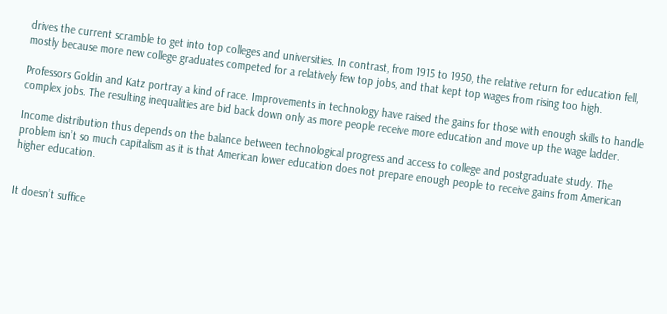drives the current scramble to get into top colleges and universities. In contrast, from 1915 to 1950, the relative return for education fell, mostly because more new college graduates competed for a relatively few top jobs, and that kept top wages from rising too high.

Professors Goldin and Katz portray a kind of race. Improvements in technology have raised the gains for those with enough skills to handle complex jobs. The resulting inequalities are bid back down only as more people receive more education and move up the wage ladder.

Income distribution thus depends on the balance between technological progress and access to college and postgraduate study. The problem isn’t so much capitalism as it is that American lower education does not prepare enough people to receive gains from American higher education.


It doesn’t suffice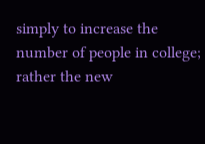simply to increase the number of people in college; rather the new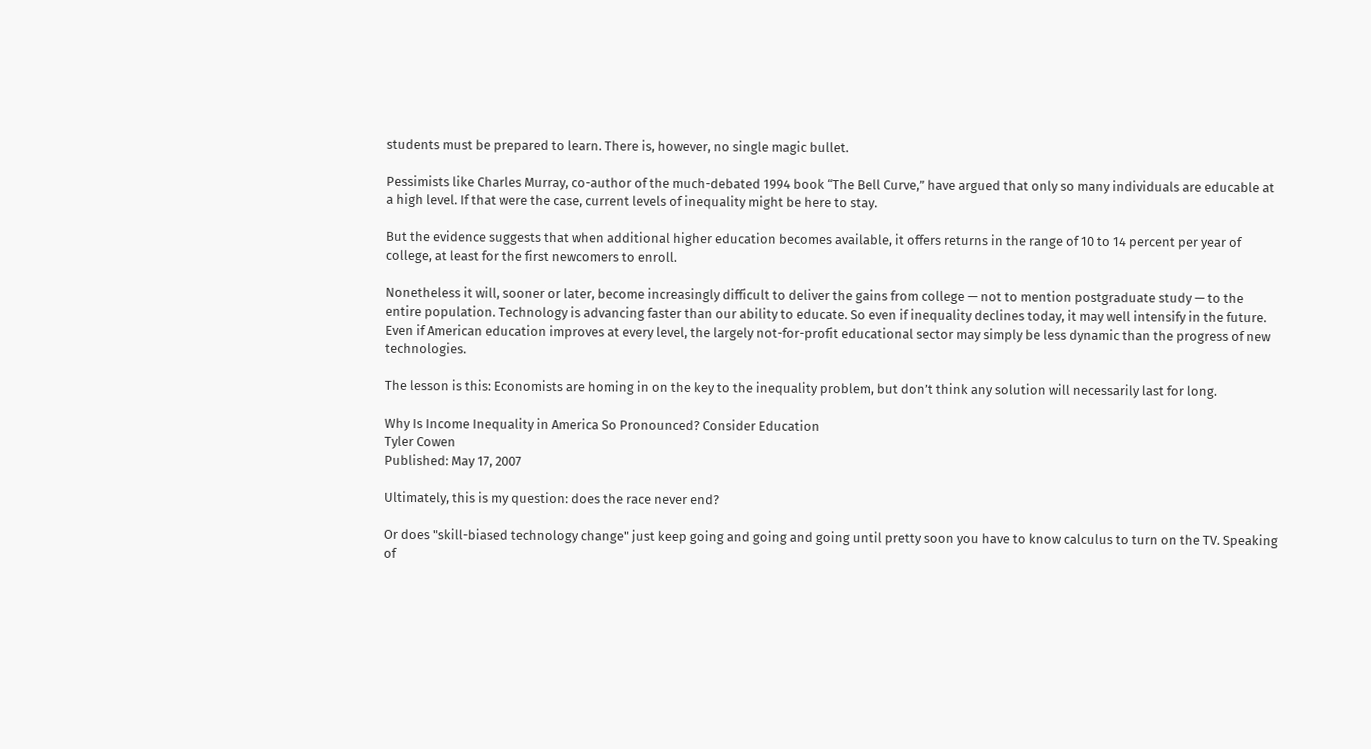students must be prepared to learn. There is, however, no single magic bullet.

Pessimists like Charles Murray, co-author of the much-debated 1994 book “The Bell Curve,” have argued that only so many individuals are educable at a high level. If that were the case, current levels of inequality might be here to stay.

But the evidence suggests that when additional higher education becomes available, it offers returns in the range of 10 to 14 percent per year of college, at least for the first newcomers to enroll.

Nonetheless it will, sooner or later, become increasingly difficult to deliver the gains from college — not to mention postgraduate study — to the entire population. Technology is advancing faster than our ability to educate. So even if inequality declines today, it may well intensify in the future. Even if American education improves at every level, the largely not-for-profit educational sector may simply be less dynamic than the progress of new technologies.

The lesson is this: Economists are homing in on the key to the inequality problem, but don’t think any solution will necessarily last for long.

Why Is Income Inequality in America So Pronounced? Consider Education
Tyler Cowen
Published: May 17, 2007

Ultimately, this is my question: does the race never end?

Or does "skill-biased technology change" just keep going and going and going until pretty soon you have to know calculus to turn on the TV. Speaking of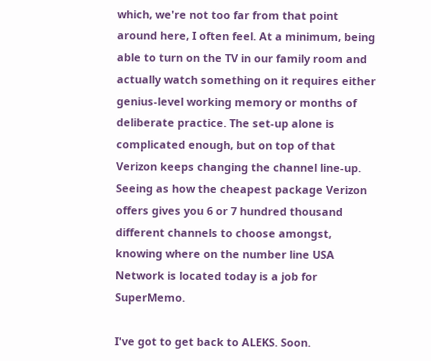which, we're not too far from that point around here, I often feel. At a minimum, being able to turn on the TV in our family room and actually watch something on it requires either genius-level working memory or months of deliberate practice. The set-up alone is complicated enough, but on top of that Verizon keeps changing the channel line-up. Seeing as how the cheapest package Verizon offers gives you 6 or 7 hundred thousand different channels to choose amongst, knowing where on the number line USA Network is located today is a job for SuperMemo.

I've got to get back to ALEKS. Soon.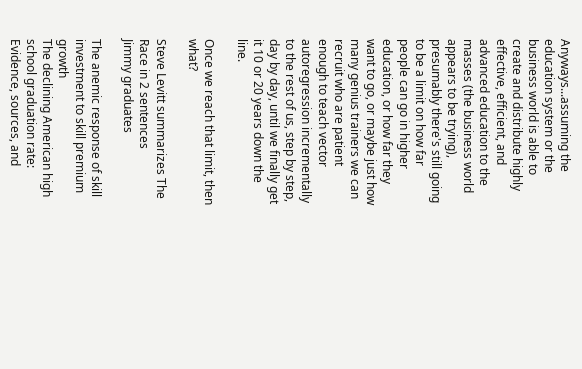Anyways...assuming the education system or the business world is able to create and distribute highly effective, efficient, and advanced education to the masses (the business world appears to be trying), presumably there's still going to be a limit on how far people can go in higher education, or how far they want to go, or maybe just how many genius trainers we can recruit who are patient enough to teach vector autoregression incrementally to the rest of us, step by step, day by day, until we finally get it 10 or 20 years down the line.

Once we reach that limit, then what?

Steve Levitt summarizes The Race in 2 sentences
Jimmy graduates

The anemic response of skill investment to skill premium growth
The declining American high school graduation rate: Evidence, sources, and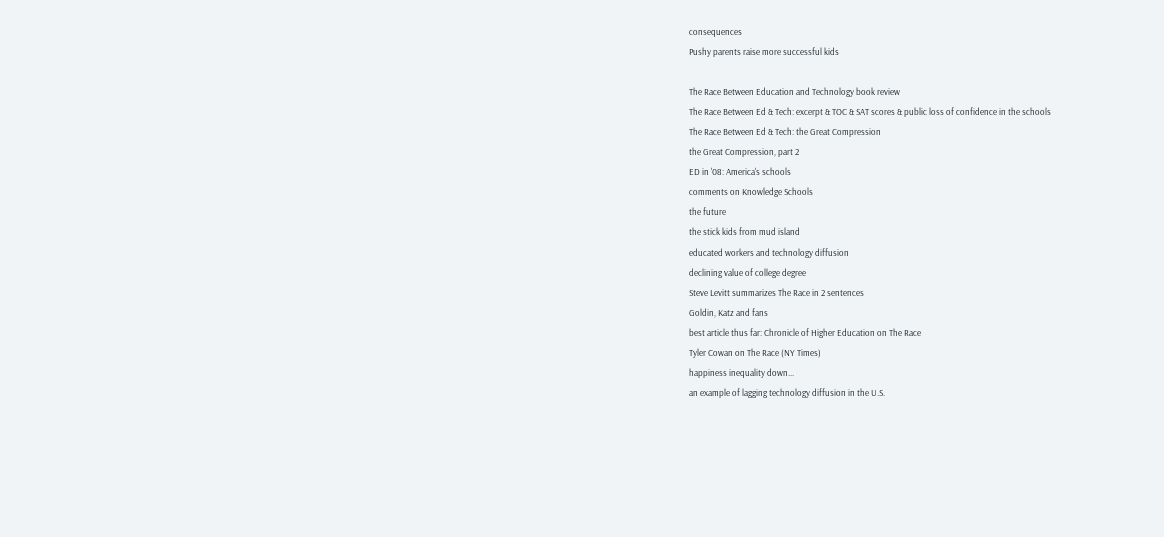consequences
Pushy parents raise more successful kids

The Race Between Education and Technology book review
The Race Between Ed & Tech: excerpt & TOC & SAT scores & public loss of confidence in the schools
The Race Between Ed & Tech: the Great Compression
the Great Compression, part 2
ED in '08: America's schools
comments on Knowledge Schools
the future
the stick kids from mud island
educated workers and technology diffusion
declining value of college degree
Steve Levitt summarizes The Race in 2 sentences
Goldin, Katz and fans
best article thus far: Chronicle of Higher Education on The Race
Tyler Cowan on The Race (NY Times)
happiness inequality down...
an example of lagging technology diffusion in the U.S.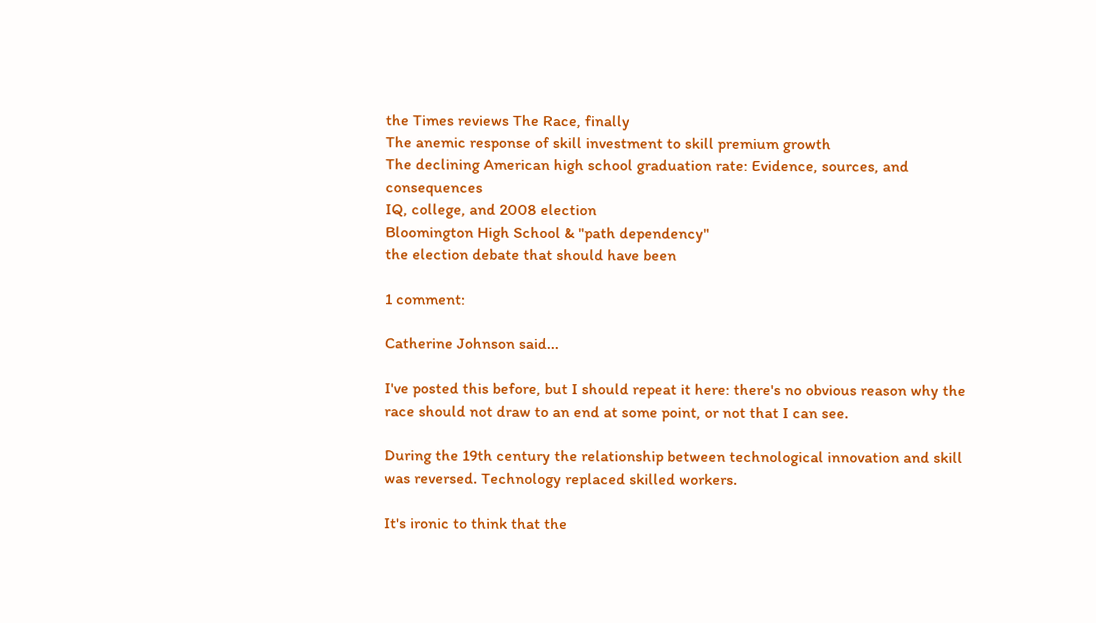the Times reviews The Race, finally
The anemic response of skill investment to skill premium growth
The declining American high school graduation rate: Evidence, sources, and consequences
IQ, college, and 2008 election
Bloomington High School & "path dependency"
the election debate that should have been

1 comment:

Catherine Johnson said...

I've posted this before, but I should repeat it here: there's no obvious reason why the race should not draw to an end at some point, or not that I can see.

During the 19th century the relationship between technological innovation and skill was reversed. Technology replaced skilled workers.

It's ironic to think that the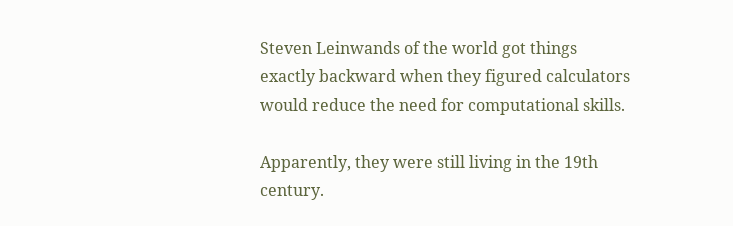Steven Leinwands of the world got things exactly backward when they figured calculators would reduce the need for computational skills.

Apparently, they were still living in the 19th century.